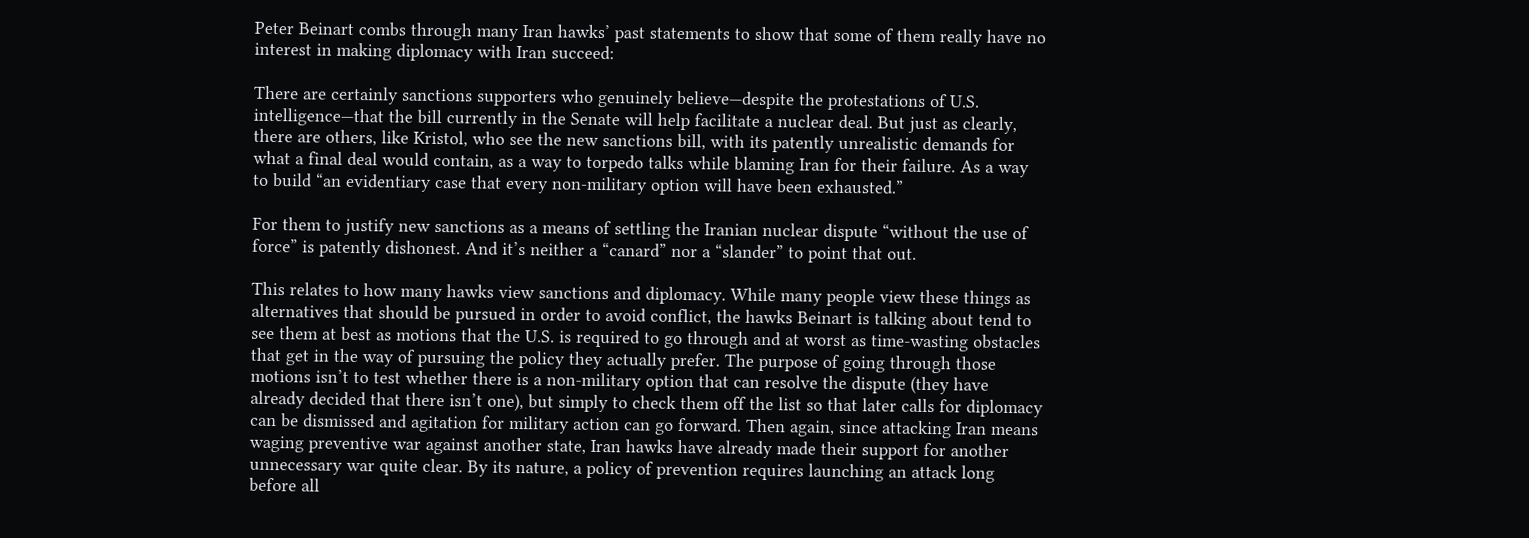Peter Beinart combs through many Iran hawks’ past statements to show that some of them really have no interest in making diplomacy with Iran succeed:

There are certainly sanctions supporters who genuinely believe—despite the protestations of U.S. intelligence—that the bill currently in the Senate will help facilitate a nuclear deal. But just as clearly, there are others, like Kristol, who see the new sanctions bill, with its patently unrealistic demands for what a final deal would contain, as a way to torpedo talks while blaming Iran for their failure. As a way to build “an evidentiary case that every non-military option will have been exhausted.”

For them to justify new sanctions as a means of settling the Iranian nuclear dispute “without the use of force” is patently dishonest. And it’s neither a “canard” nor a “slander” to point that out.

This relates to how many hawks view sanctions and diplomacy. While many people view these things as alternatives that should be pursued in order to avoid conflict, the hawks Beinart is talking about tend to see them at best as motions that the U.S. is required to go through and at worst as time-wasting obstacles that get in the way of pursuing the policy they actually prefer. The purpose of going through those motions isn’t to test whether there is a non-military option that can resolve the dispute (they have already decided that there isn’t one), but simply to check them off the list so that later calls for diplomacy can be dismissed and agitation for military action can go forward. Then again, since attacking Iran means waging preventive war against another state, Iran hawks have already made their support for another unnecessary war quite clear. By its nature, a policy of prevention requires launching an attack long before all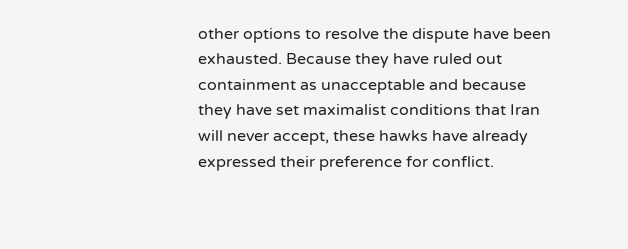other options to resolve the dispute have been exhausted. Because they have ruled out containment as unacceptable and because they have set maximalist conditions that Iran will never accept, these hawks have already expressed their preference for conflict.